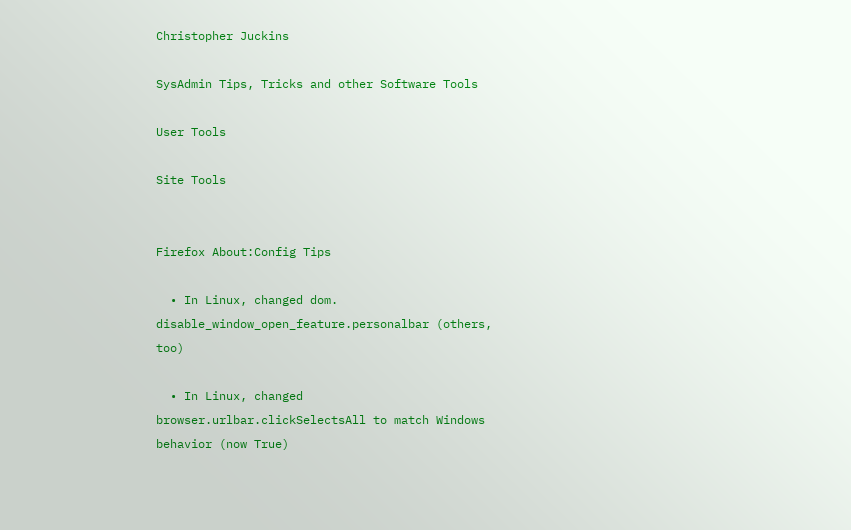Christopher Juckins

SysAdmin Tips, Tricks and other Software Tools

User Tools

Site Tools


Firefox About:Config Tips

  • In Linux, changed dom. disable_window_open_feature.personalbar (others, too)

  • In Linux, changed browser.urlbar.clickSelectsAll to match Windows behavior (now True)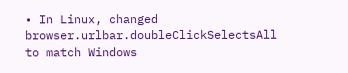• In Linux, changed browser.urlbar.doubleClickSelectsAll to match Windows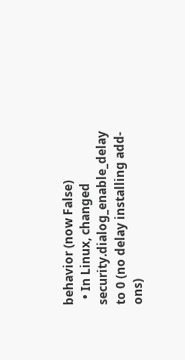behavior (now False)
  • In Linux, changed security.dialog_enable_delay to 0 (no delay installing add-ons)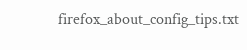firefox_about_config_tips.txt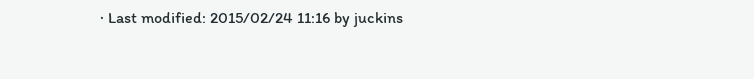· Last modified: 2015/02/24 11:16 by juckins